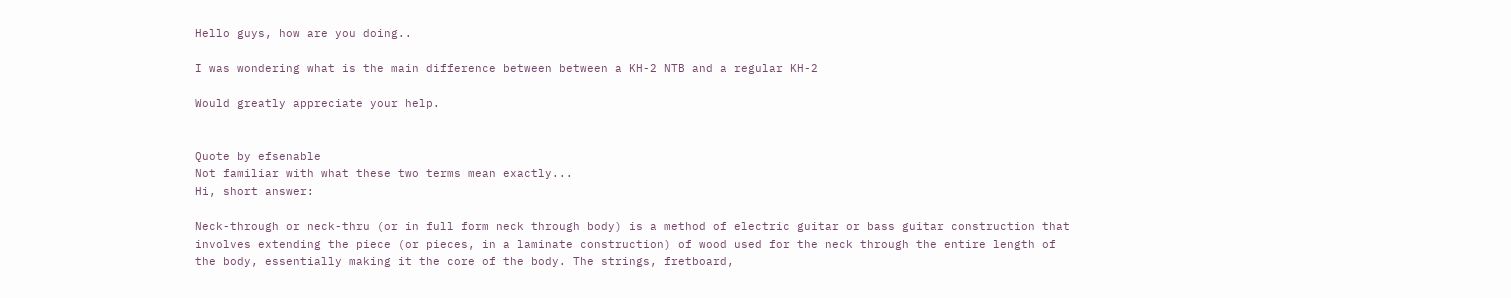Hello guys, how are you doing..

I was wondering what is the main difference between between a KH-2 NTB and a regular KH-2

Would greatly appreciate your help.


Quote by efsenable
Not familiar with what these two terms mean exactly...
Hi, short answer:

Neck-through or neck-thru (or in full form neck through body) is a method of electric guitar or bass guitar construction that involves extending the piece (or pieces, in a laminate construction) of wood used for the neck through the entire length of the body, essentially making it the core of the body. The strings, fretboard,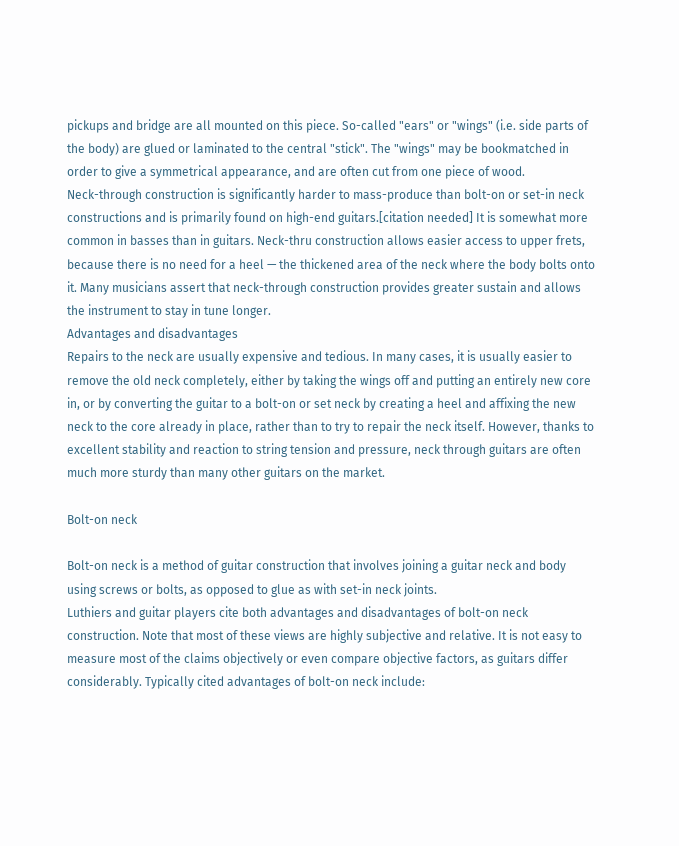pickups and bridge are all mounted on this piece. So-called "ears" or "wings" (i.e. side parts of the body) are glued or laminated to the central "stick". The "wings" may be bookmatched in order to give a symmetrical appearance, and are often cut from one piece of wood.
Neck-through construction is significantly harder to mass-produce than bolt-on or set-in neck constructions and is primarily found on high-end guitars.[citation needed] It is somewhat more common in basses than in guitars. Neck-thru construction allows easier access to upper frets, because there is no need for a heel — the thickened area of the neck where the body bolts onto it. Many musicians assert that neck-through construction provides greater sustain and allows the instrument to stay in tune longer.
Advantages and disadvantages
Repairs to the neck are usually expensive and tedious. In many cases, it is usually easier to remove the old neck completely, either by taking the wings off and putting an entirely new core in, or by converting the guitar to a bolt-on or set neck by creating a heel and affixing the new neck to the core already in place, rather than to try to repair the neck itself. However, thanks to excellent stability and reaction to string tension and pressure, neck through guitars are often much more sturdy than many other guitars on the market.

Bolt-on neck

Bolt-on neck is a method of guitar construction that involves joining a guitar neck and body using screws or bolts, as opposed to glue as with set-in neck joints.
Luthiers and guitar players cite both advantages and disadvantages of bolt-on neck construction. Note that most of these views are highly subjective and relative. It is not easy to measure most of the claims objectively or even compare objective factors, as guitars differ considerably. Typically cited advantages of bolt-on neck include: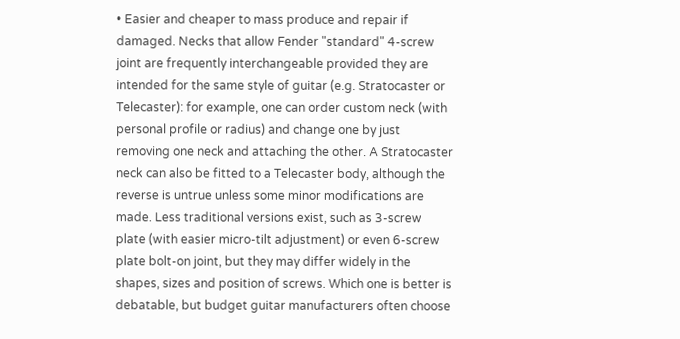• Easier and cheaper to mass produce and repair if damaged. Necks that allow Fender "standard" 4-screw joint are frequently interchangeable provided they are intended for the same style of guitar (e.g. Stratocaster or Telecaster): for example, one can order custom neck (with personal profile or radius) and change one by just removing one neck and attaching the other. A Stratocaster neck can also be fitted to a Telecaster body, although the reverse is untrue unless some minor modifications are made. Less traditional versions exist, such as 3-screw plate (with easier micro-tilt adjustment) or even 6-screw plate bolt-on joint, but they may differ widely in the shapes, sizes and position of screws. Which one is better is debatable, but budget guitar manufacturers often choose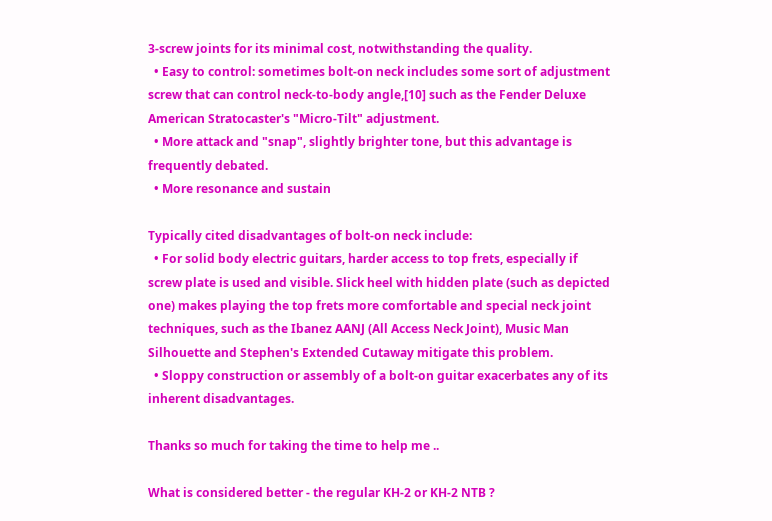3-screw joints for its minimal cost, notwithstanding the quality.
  • Easy to control: sometimes bolt-on neck includes some sort of adjustment screw that can control neck-to-body angle,[10] such as the Fender Deluxe American Stratocaster's "Micro-Tilt" adjustment.
  • More attack and "snap", slightly brighter tone, but this advantage is frequently debated.
  • More resonance and sustain

Typically cited disadvantages of bolt-on neck include:
  • For solid body electric guitars, harder access to top frets, especially if screw plate is used and visible. Slick heel with hidden plate (such as depicted one) makes playing the top frets more comfortable and special neck joint techniques, such as the Ibanez AANJ (All Access Neck Joint), Music Man Silhouette and Stephen's Extended Cutaway mitigate this problem.
  • Sloppy construction or assembly of a bolt-on guitar exacerbates any of its inherent disadvantages.

Thanks so much for taking the time to help me ..

What is considered better - the regular KH-2 or KH-2 NTB ?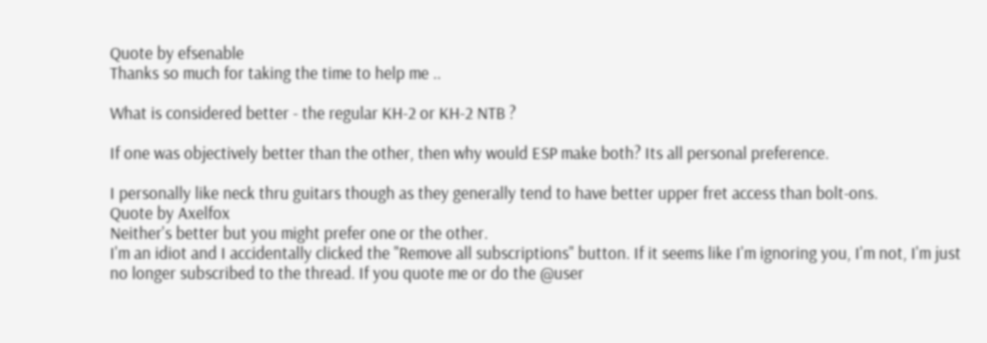Quote by efsenable
Thanks so much for taking the time to help me ..

What is considered better - the regular KH-2 or KH-2 NTB ?

If one was objectively better than the other, then why would ESP make both? Its all personal preference.

I personally like neck thru guitars though as they generally tend to have better upper fret access than bolt-ons.
Quote by Axelfox
Neither's better but you might prefer one or the other.
I'm an idiot and I accidentally clicked the "Remove all subscriptions" button. If it seems like I'm ignoring you, I'm not, I'm just no longer subscribed to the thread. If you quote me or do the @user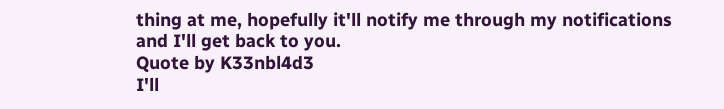thing at me, hopefully it'll notify me through my notifications and I'll get back to you.
Quote by K33nbl4d3
I'll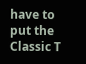have to put the Classic T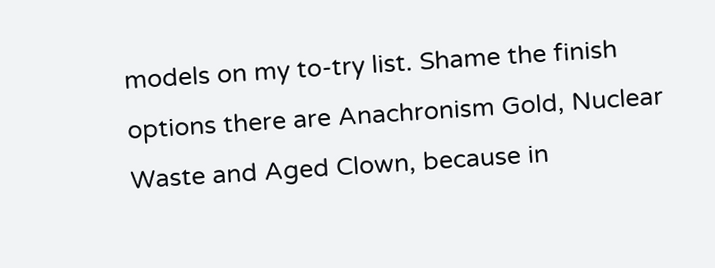models on my to-try list. Shame the finish options there are Anachronism Gold, Nuclear Waste and Aged Clown, because in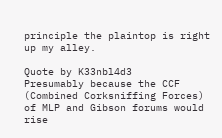principle the plaintop is right up my alley.

Quote by K33nbl4d3
Presumably because the CCF (Combined Corksniffing Forces) of MLP and Gibson forums would rise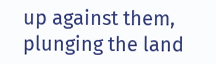up against them, plunging the land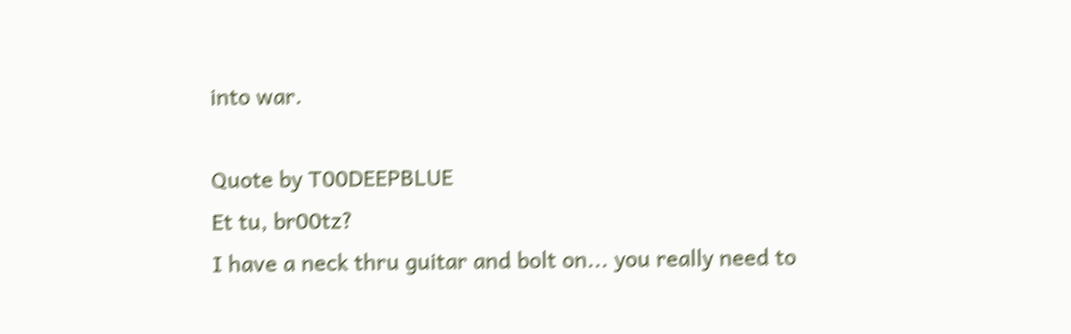into war.

Quote by T00DEEPBLUE
Et tu, br00tz?
I have a neck thru guitar and bolt on... you really need to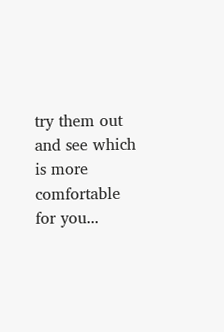try them out and see which is more comfortable for you...